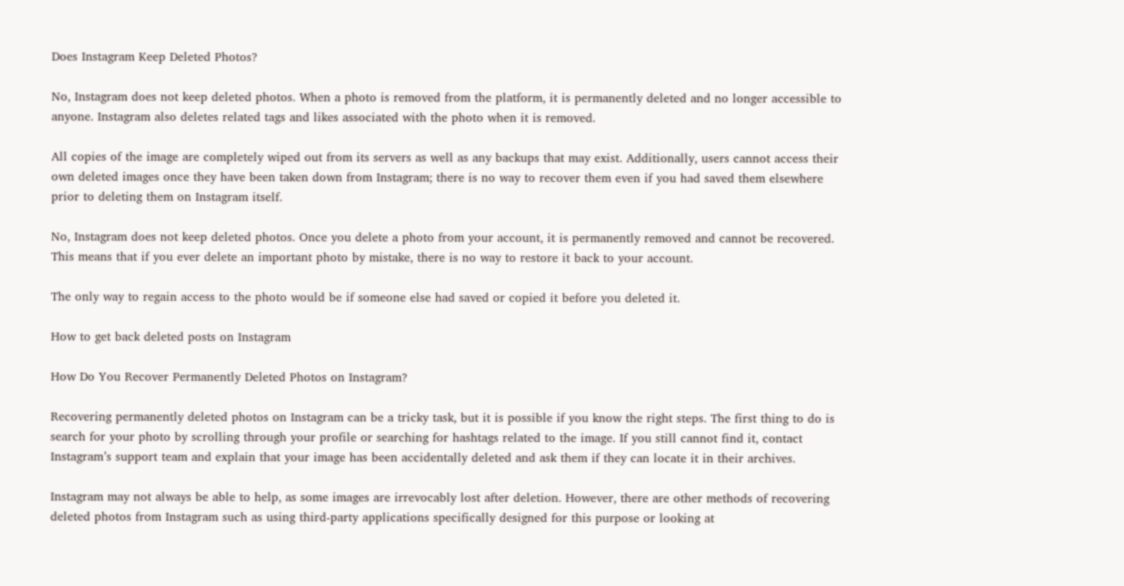Does Instagram Keep Deleted Photos?

No, Instagram does not keep deleted photos. When a photo is removed from the platform, it is permanently deleted and no longer accessible to anyone. Instagram also deletes related tags and likes associated with the photo when it is removed.

All copies of the image are completely wiped out from its servers as well as any backups that may exist. Additionally, users cannot access their own deleted images once they have been taken down from Instagram; there is no way to recover them even if you had saved them elsewhere prior to deleting them on Instagram itself.

No, Instagram does not keep deleted photos. Once you delete a photo from your account, it is permanently removed and cannot be recovered. This means that if you ever delete an important photo by mistake, there is no way to restore it back to your account.

The only way to regain access to the photo would be if someone else had saved or copied it before you deleted it.

How to get back deleted posts on Instagram

How Do You Recover Permanently Deleted Photos on Instagram?

Recovering permanently deleted photos on Instagram can be a tricky task, but it is possible if you know the right steps. The first thing to do is search for your photo by scrolling through your profile or searching for hashtags related to the image. If you still cannot find it, contact Instagram’s support team and explain that your image has been accidentally deleted and ask them if they can locate it in their archives.

Instagram may not always be able to help, as some images are irrevocably lost after deletion. However, there are other methods of recovering deleted photos from Instagram such as using third-party applications specifically designed for this purpose or looking at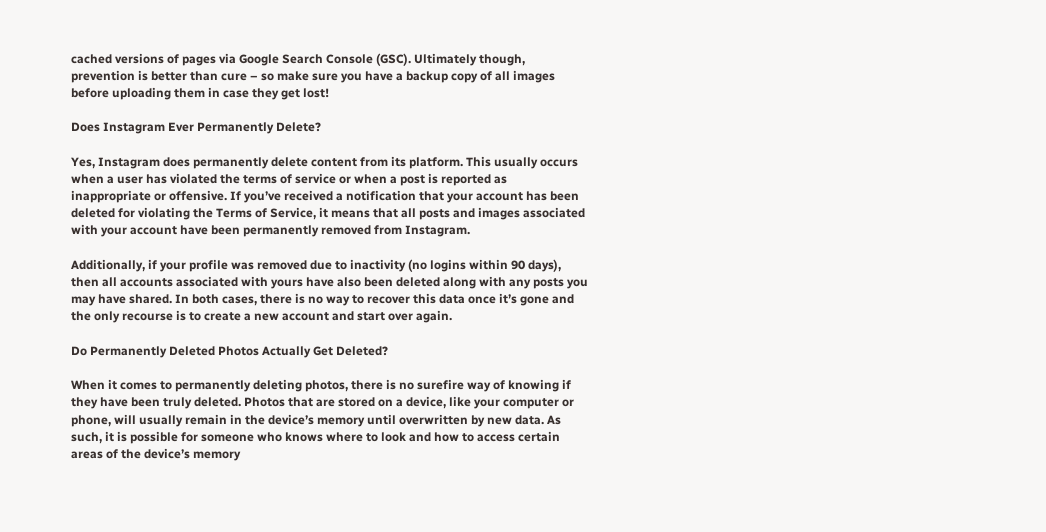cached versions of pages via Google Search Console (GSC). Ultimately though, prevention is better than cure – so make sure you have a backup copy of all images before uploading them in case they get lost!

Does Instagram Ever Permanently Delete?

Yes, Instagram does permanently delete content from its platform. This usually occurs when a user has violated the terms of service or when a post is reported as inappropriate or offensive. If you’ve received a notification that your account has been deleted for violating the Terms of Service, it means that all posts and images associated with your account have been permanently removed from Instagram.

Additionally, if your profile was removed due to inactivity (no logins within 90 days), then all accounts associated with yours have also been deleted along with any posts you may have shared. In both cases, there is no way to recover this data once it’s gone and the only recourse is to create a new account and start over again.

Do Permanently Deleted Photos Actually Get Deleted?

When it comes to permanently deleting photos, there is no surefire way of knowing if they have been truly deleted. Photos that are stored on a device, like your computer or phone, will usually remain in the device’s memory until overwritten by new data. As such, it is possible for someone who knows where to look and how to access certain areas of the device’s memory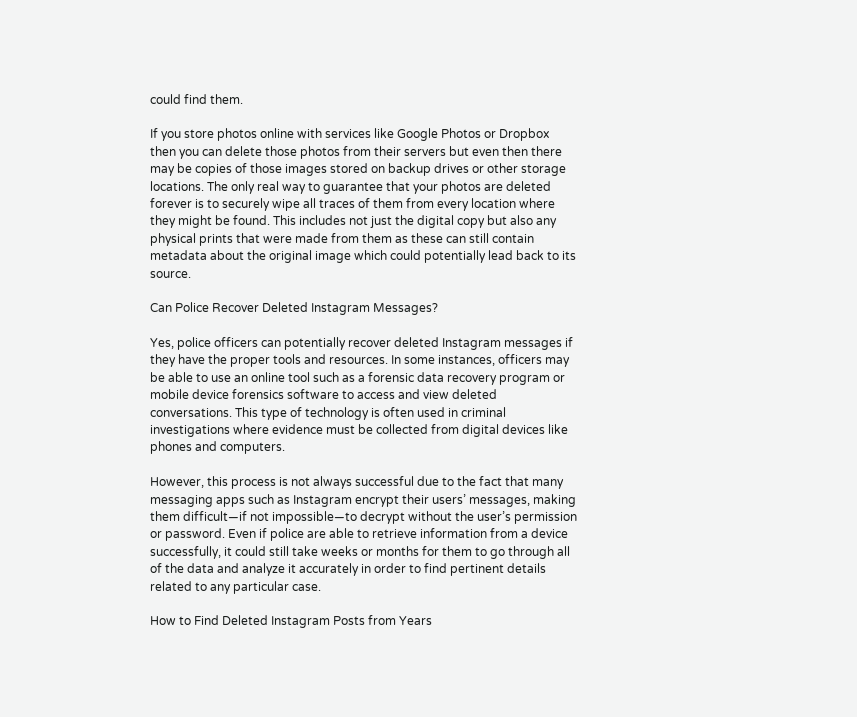could find them.

If you store photos online with services like Google Photos or Dropbox then you can delete those photos from their servers but even then there may be copies of those images stored on backup drives or other storage locations. The only real way to guarantee that your photos are deleted forever is to securely wipe all traces of them from every location where they might be found. This includes not just the digital copy but also any physical prints that were made from them as these can still contain metadata about the original image which could potentially lead back to its source.

Can Police Recover Deleted Instagram Messages?

Yes, police officers can potentially recover deleted Instagram messages if they have the proper tools and resources. In some instances, officers may be able to use an online tool such as a forensic data recovery program or mobile device forensics software to access and view deleted conversations. This type of technology is often used in criminal investigations where evidence must be collected from digital devices like phones and computers.

However, this process is not always successful due to the fact that many messaging apps such as Instagram encrypt their users’ messages, making them difficult—if not impossible—to decrypt without the user’s permission or password. Even if police are able to retrieve information from a device successfully, it could still take weeks or months for them to go through all of the data and analyze it accurately in order to find pertinent details related to any particular case.

How to Find Deleted Instagram Posts from Years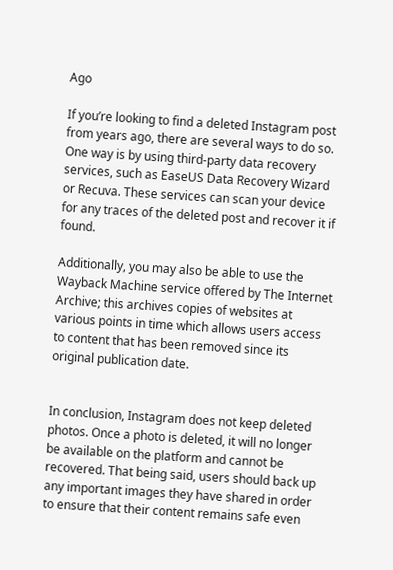Ago

If you’re looking to find a deleted Instagram post from years ago, there are several ways to do so. One way is by using third-party data recovery services, such as EaseUS Data Recovery Wizard or Recuva. These services can scan your device for any traces of the deleted post and recover it if found.

Additionally, you may also be able to use the Wayback Machine service offered by The Internet Archive; this archives copies of websites at various points in time which allows users access to content that has been removed since its original publication date.


In conclusion, Instagram does not keep deleted photos. Once a photo is deleted, it will no longer be available on the platform and cannot be recovered. That being said, users should back up any important images they have shared in order to ensure that their content remains safe even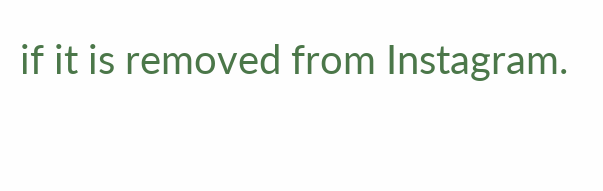if it is removed from Instagram.